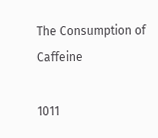The Consumption of Caffeine

1011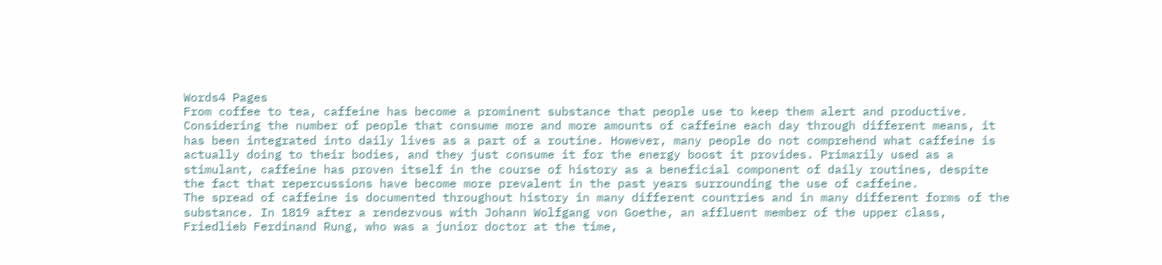Words4 Pages
From coffee to tea, caffeine has become a prominent substance that people use to keep them alert and productive. Considering the number of people that consume more and more amounts of caffeine each day through different means, it has been integrated into daily lives as a part of a routine. However, many people do not comprehend what caffeine is actually doing to their bodies, and they just consume it for the energy boost it provides. Primarily used as a stimulant, caffeine has proven itself in the course of history as a beneficial component of daily routines, despite the fact that repercussions have become more prevalent in the past years surrounding the use of caffeine.
The spread of caffeine is documented throughout history in many different countries and in many different forms of the substance. In 1819 after a rendezvous with Johann Wolfgang von Goethe, an affluent member of the upper class, Friedlieb Ferdinand Rung, who was a junior doctor at the time,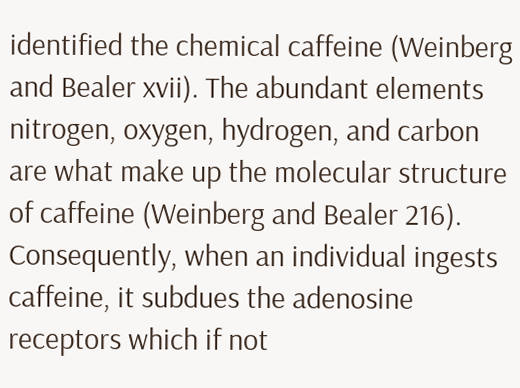identified the chemical caffeine (Weinberg and Bealer xvii). The abundant elements nitrogen, oxygen, hydrogen, and carbon are what make up the molecular structure of caffeine (Weinberg and Bealer 216). Consequently, when an individual ingests caffeine, it subdues the adenosine receptors which if not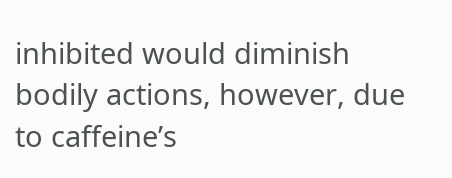inhibited would diminish bodily actions, however, due to caffeine’s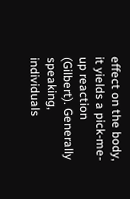effect on the body, it yields a pick-me-up reaction (Gilbert). Generally speaking, individuals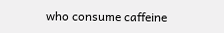who consume caffeine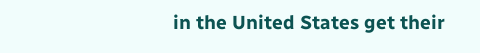in the United States get their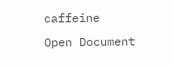caffeine
Open Document